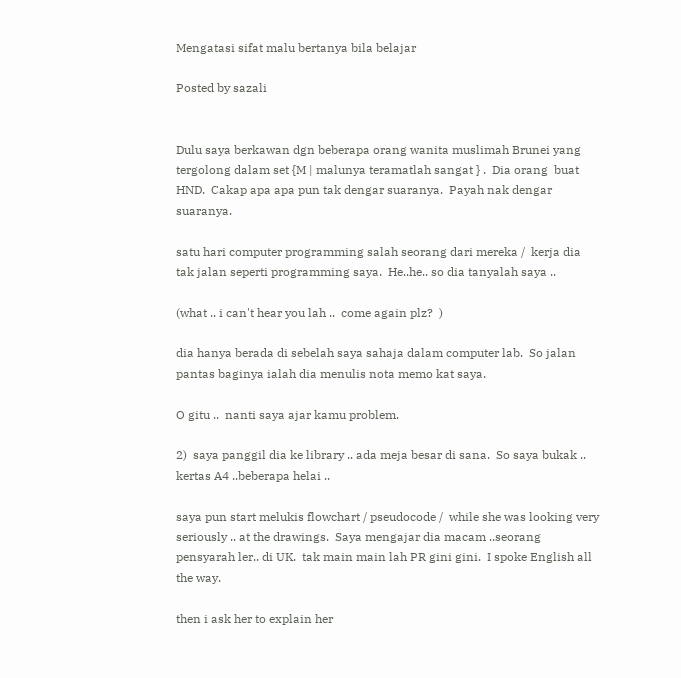Mengatasi sifat malu bertanya bila belajar

Posted by sazali


Dulu saya berkawan dgn beberapa orang wanita muslimah Brunei yang tergolong dalam set {M | malunya teramatlah sangat } .  Dia orang  buat HND.  Cakap apa apa pun tak dengar suaranya.  Payah nak dengar suaranya.

satu hari computer programming salah seorang dari mereka /  kerja dia tak jalan seperti programming saya.  He..he.. so dia tanyalah saya ..

(what .. i can't hear you lah ..  come again plz?  )

dia hanya berada di sebelah saya sahaja dalam computer lab.  So jalan pantas baginya ialah dia menulis nota memo kat saya.

O gitu ..  nanti saya ajar kamu problem.

2)  saya panggil dia ke library .. ada meja besar di sana.  So saya bukak ..  kertas A4 ..beberapa helai ..

saya pun start melukis flowchart / pseudocode /  while she was looking very seriously .. at the drawings.  Saya mengajar dia macam ..seorang pensyarah ler.. di UK.  tak main main lah PR gini gini.  I spoke English all the way.

then i ask her to explain her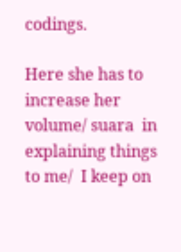codings.

Here she has to increase her volume/ suara  in explaining things to me/  I keep on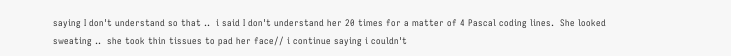saying I don't understand so that ..  i said I don't understand her 20 times for a matter of 4 Pascal coding lines.  She looked sweating ..  she took thin tissues to pad her face// i continue saying i couldn't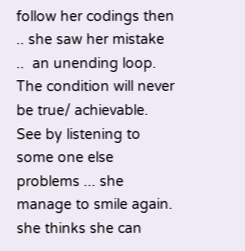follow her codings then .. she saw her mistake ..  an unending loop.  The condition will never be true/ achievable.  See by listening to some one else problems ... she manage to smile again.  she thinks she can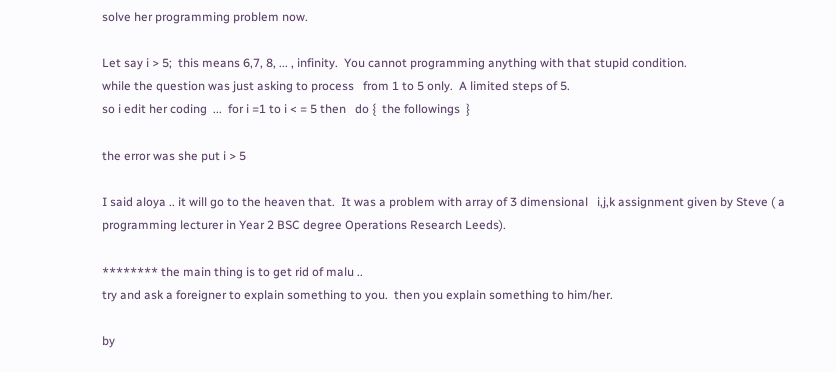solve her programming problem now.

Let say i > 5;  this means 6,7, 8, ... , infinity.  You cannot programming anything with that stupid condition.
while the question was just asking to process   from 1 to 5 only.  A limited steps of 5.
so i edit her coding  ...  for i =1 to i < = 5 then   do {  the followings  }

the error was she put i > 5

I said aloya .. it will go to the heaven that.  It was a problem with array of 3 dimensional   i,j,k assignment given by Steve ( a programming lecturer in Year 2 BSC degree Operations Research Leeds).

******** the main thing is to get rid of malu ..
try and ask a foreigner to explain something to you.  then you explain something to him/her.

by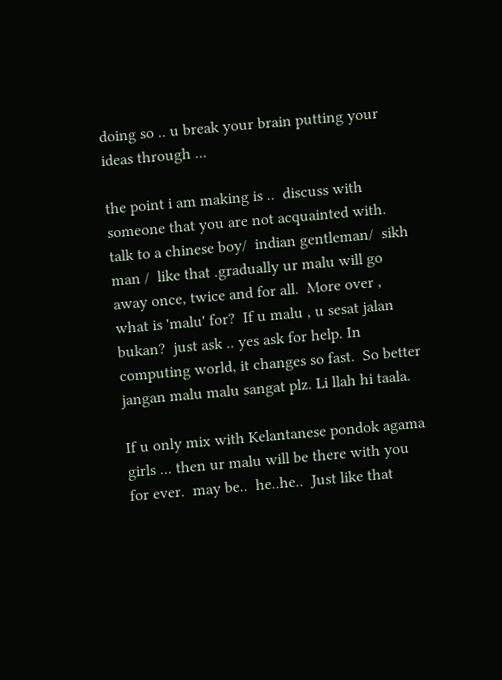doing so .. u break your brain putting your ideas through ...

the point i am making is ..  discuss with someone that you are not acquainted with.
talk to a chinese boy/  indian gentleman/  sikh man /  like that .gradually ur malu will go away once, twice and for all.  More over , what is 'malu' for?  If u malu , u sesat jalan bukan?  just ask .. yes ask for help. In computing world, it changes so fast.  So better jangan malu malu sangat plz. Li llah hi taala.

If u only mix with Kelantanese pondok agama girls ... then ur malu will be there with you for ever.  may be..  he..he..  Just like that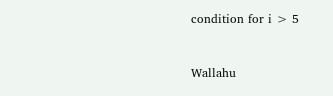condition for i > 5


Wallahu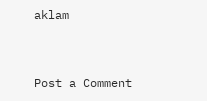aklam


Post a Comment